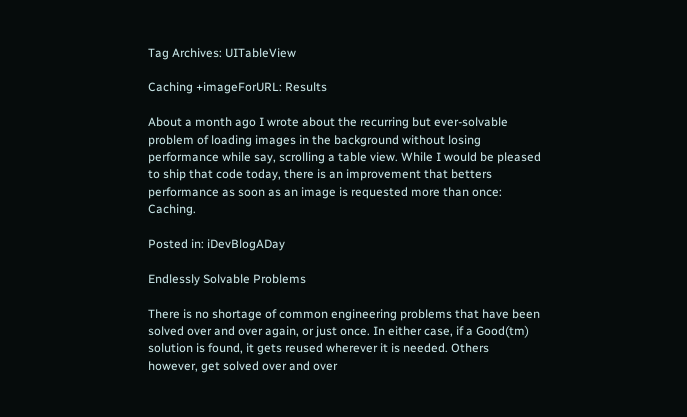Tag Archives: UITableView

Caching +imageForURL: Results

About a month ago I wrote about the recurring but ever-solvable problem of loading images in the background without losing performance while say, scrolling a table view. While I would be pleased to ship that code today, there is an improvement that betters performance as soon as an image is requested more than once: Caching.

Posted in: iDevBlogADay

Endlessly Solvable Problems

There is no shortage of common engineering problems that have been solved over and over again, or just once. In either case, if a Good(tm) solution is found, it gets reused wherever it is needed. Others however, get solved over and over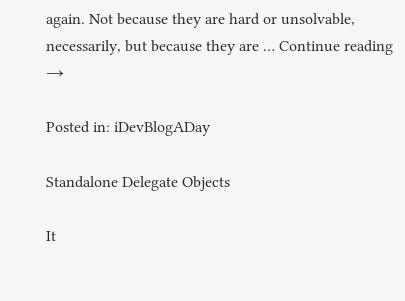again. Not because they are hard or unsolvable, necessarily, but because they are … Continue reading →

Posted in: iDevBlogADay

Standalone Delegate Objects

It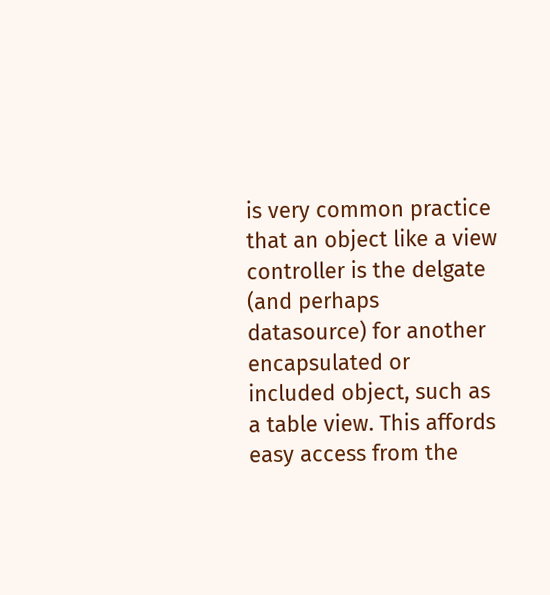is very common practice that an object like a view controller is the delgate (and perhaps datasource) for another encapsulated or included object, such as a table view. This affords easy access from the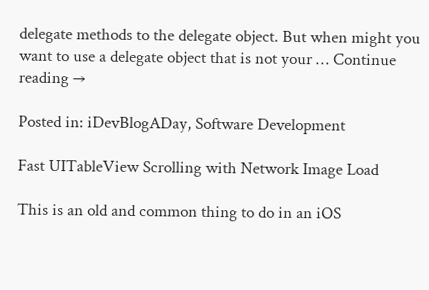delegate methods to the delegate object. But when might you want to use a delegate object that is not your … Continue reading →

Posted in: iDevBlogADay, Software Development

Fast UITableView Scrolling with Network Image Load

This is an old and common thing to do in an iOS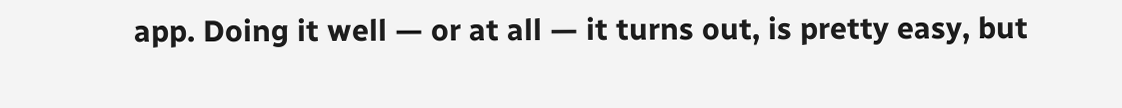app. Doing it well — or at all — it turns out, is pretty easy, but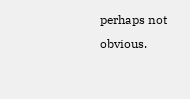perhaps not obvious.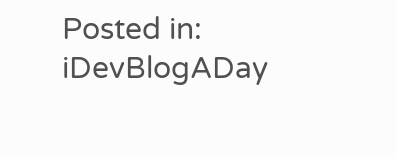Posted in: iDevBlogADay